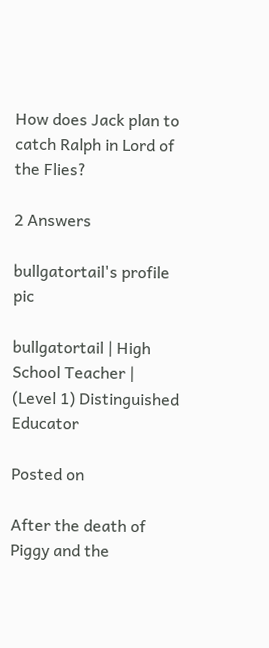How does Jack plan to catch Ralph in Lord of the Flies?

2 Answers

bullgatortail's profile pic

bullgatortail | High School Teacher | (Level 1) Distinguished Educator

Posted on

After the death of Piggy and the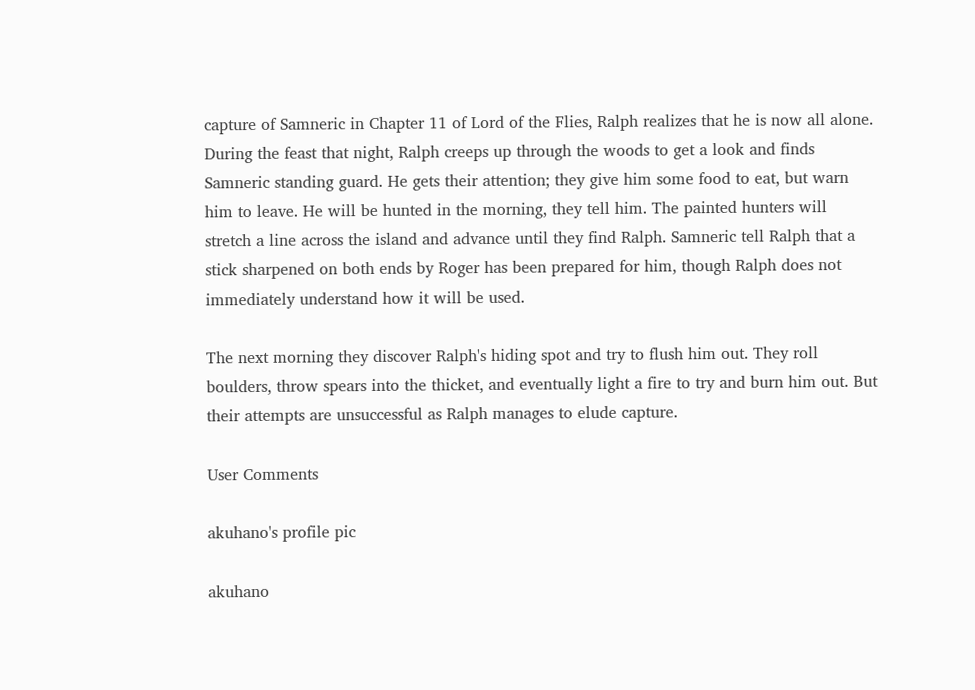capture of Samneric in Chapter 11 of Lord of the Flies, Ralph realizes that he is now all alone. During the feast that night, Ralph creeps up through the woods to get a look and finds Samneric standing guard. He gets their attention; they give him some food to eat, but warn him to leave. He will be hunted in the morning, they tell him. The painted hunters will stretch a line across the island and advance until they find Ralph. Samneric tell Ralph that a stick sharpened on both ends by Roger has been prepared for him, though Ralph does not immediately understand how it will be used.

The next morning they discover Ralph's hiding spot and try to flush him out. They roll boulders, throw spears into the thicket, and eventually light a fire to try and burn him out. But their attempts are unsuccessful as Ralph manages to elude capture.

User Comments

akuhano's profile pic

akuhano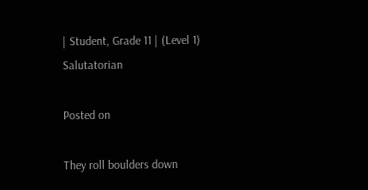| Student, Grade 11 | (Level 1) Salutatorian

Posted on

They roll boulders down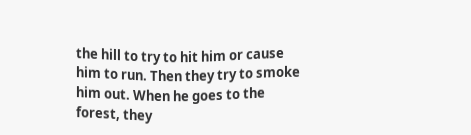the hill to try to hit him or cause him to run. Then they try to smoke him out. When he goes to the forest, they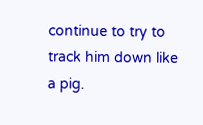continue to try to track him down like a pig.